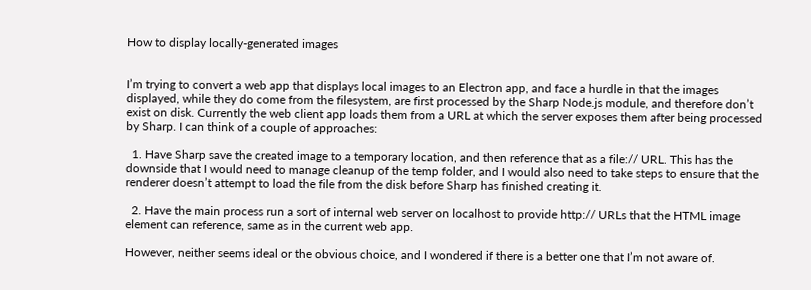How to display locally-generated images


I’m trying to convert a web app that displays local images to an Electron app, and face a hurdle in that the images displayed, while they do come from the filesystem, are first processed by the Sharp Node.js module, and therefore don’t exist on disk. Currently the web client app loads them from a URL at which the server exposes them after being processed by Sharp. I can think of a couple of approaches:

  1. Have Sharp save the created image to a temporary location, and then reference that as a file:// URL. This has the downside that I would need to manage cleanup of the temp folder, and I would also need to take steps to ensure that the renderer doesn’t attempt to load the file from the disk before Sharp has finished creating it.

  2. Have the main process run a sort of internal web server on localhost to provide http:// URLs that the HTML image element can reference, same as in the current web app.

However, neither seems ideal or the obvious choice, and I wondered if there is a better one that I’m not aware of.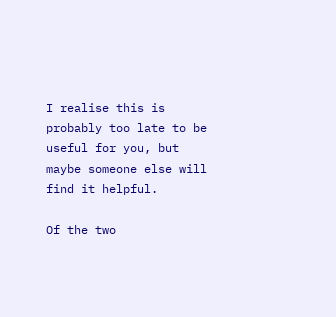I realise this is probably too late to be useful for you, but maybe someone else will find it helpful.

Of the two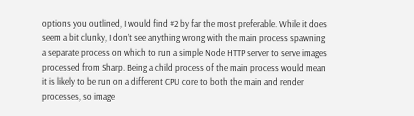options you outlined, I would find #2 by far the most preferable. While it does seem a bit clunky, I don’t see anything wrong with the main process spawning a separate process on which to run a simple Node HTTP server to serve images processed from Sharp. Being a child process of the main process would mean it is likely to be run on a different CPU core to both the main and render processes, so image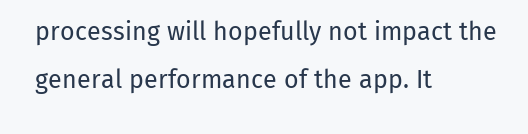processing will hopefully not impact the general performance of the app. It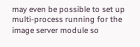may even be possible to set up multi-process running for the image server module so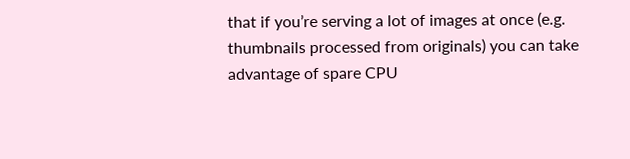that if you’re serving a lot of images at once (e.g. thumbnails processed from originals) you can take advantage of spare CPU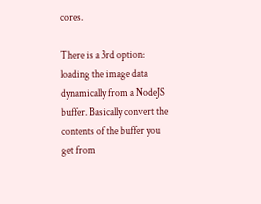cores.

There is a 3rd option: loading the image data dynamically from a NodeJS buffer. Basically convert the contents of the buffer you get from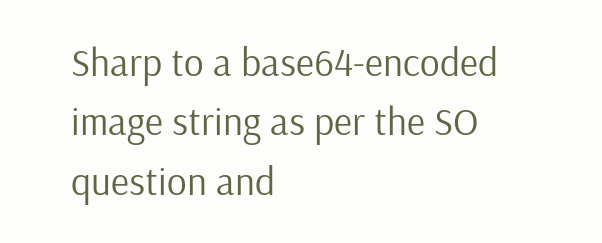Sharp to a base64-encoded image string as per the SO question and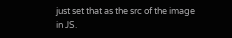just set that as the src of the image in JS.